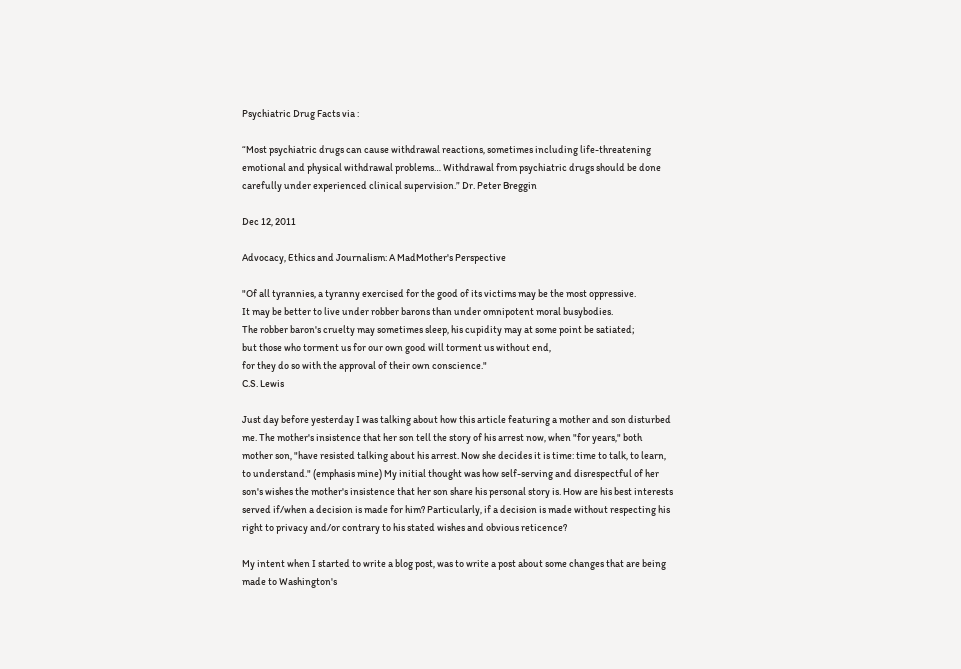Psychiatric Drug Facts via :

“Most psychiatric drugs can cause withdrawal reactions, sometimes including life-threatening emotional and physical withdrawal problems… Withdrawal from psychiatric drugs should be done carefully under experienced clinical supervision.” Dr. Peter Breggin

Dec 12, 2011

Advocacy, Ethics and Journalism: A MadMother's Perspective

"Of all tyrannies, a tyranny exercised for the good of its victims may be the most oppressive.
It may be better to live under robber barons than under omnipotent moral busybodies.
The robber baron's cruelty may sometimes sleep, his cupidity may at some point be satiated;
but those who torment us for our own good will torment us without end,
for they do so with the approval of their own conscience."
C.S. Lewis

Just day before yesterday I was talking about how this article featuring a mother and son disturbed me. The mother's insistence that her son tell the story of his arrest now, when "for years," both mother son, "have resisted talking about his arrest. Now she decides it is time: time to talk, to learn, to understand." (emphasis mine) My initial thought was how self-serving and disrespectful of her son's wishes the mother's insistence that her son share his personal story is. How are his best interests served if/when a decision is made for him? Particularly, if a decision is made without respecting his right to privacy and/or contrary to his stated wishes and obvious reticence?

My intent when I started to write a blog post, was to write a post about some changes that are being made to Washington's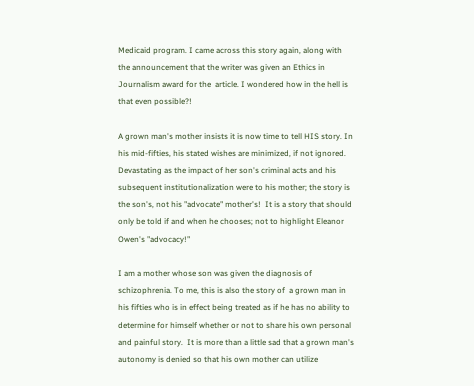Medicaid program. I came across this story again, along with the announcement that the writer was given an Ethics in Journalism award for the  article. I wondered how in the hell is that even possible?!

A grown man's mother insists it is now time to tell HIS story. In his mid-fifties, his stated wishes are minimized, if not ignored.  Devastating as the impact of her son's criminal acts and his subsequent institutionalization were to his mother; the story is the son's, not his "advocate" mother's!  It is a story that should only be told if and when he chooses; not to highlight Eleanor Owen's "advocacy!"

I am a mother whose son was given the diagnosis of schizophrenia. To me, this is also the story of  a grown man in his fifties who is in effect being treated as if he has no ability to determine for himself whether or not to share his own personal and painful story.  It is more than a little sad that a grown man's autonomy is denied so that his own mother can utilize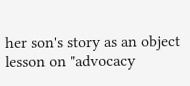her son's story as an object lesson on "advocacy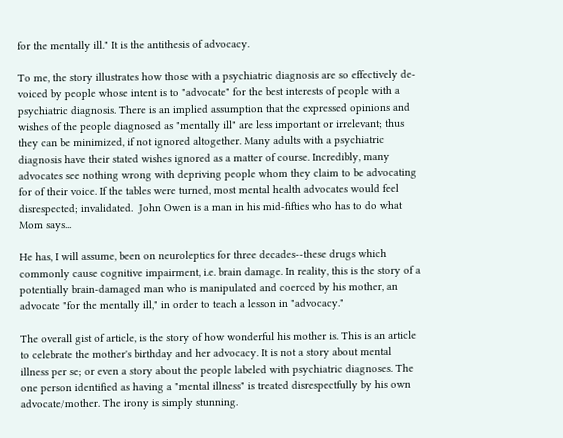for the mentally ill." It is the antithesis of advocacy.

To me, the story illustrates how those with a psychiatric diagnosis are so effectively de-voiced by people whose intent is to "advocate" for the best interests of people with a psychiatric diagnosis. There is an implied assumption that the expressed opinions and wishes of the people diagnosed as "mentally ill" are less important or irrelevant; thus they can be minimized, if not ignored altogether. Many adults with a psychiatric diagnosis have their stated wishes ignored as a matter of course. Incredibly, many advocates see nothing wrong with depriving people whom they claim to be advocating for of their voice. If the tables were turned, most mental health advocates would feel disrespected; invalidated.  John Owen is a man in his mid-fifties who has to do what Mom says...

He has, I will assume, been on neuroleptics for three decades--these drugs which commonly cause cognitive impairment, i.e. brain damage. In reality, this is the story of a potentially brain-damaged man who is manipulated and coerced by his mother, an advocate "for the mentally ill," in order to teach a lesson in "advocacy."

The overall gist of article, is the story of how wonderful his mother is. This is an article to celebrate the mother's birthday and her advocacy. It is not a story about mental illness per se; or even a story about the people labeled with psychiatric diagnoses. The one person identified as having a "mental illness" is treated disrespectfully by his own advocate/mother. The irony is simply stunning.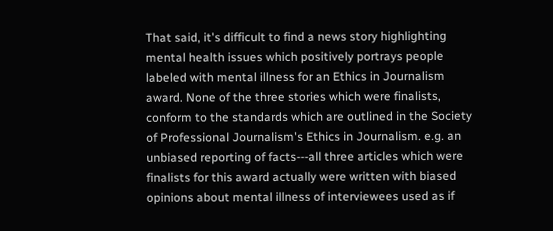That said, it's difficult to find a news story highlighting mental health issues which positively portrays people labeled with mental illness for an Ethics in Journalism award. None of the three stories which were finalists, conform to the standards which are outlined in the Society of Professional Journalism's Ethics in Journalism. e.g. an unbiased reporting of facts---all three articles which were finalists for this award actually were written with biased opinions about mental illness of interviewees used as if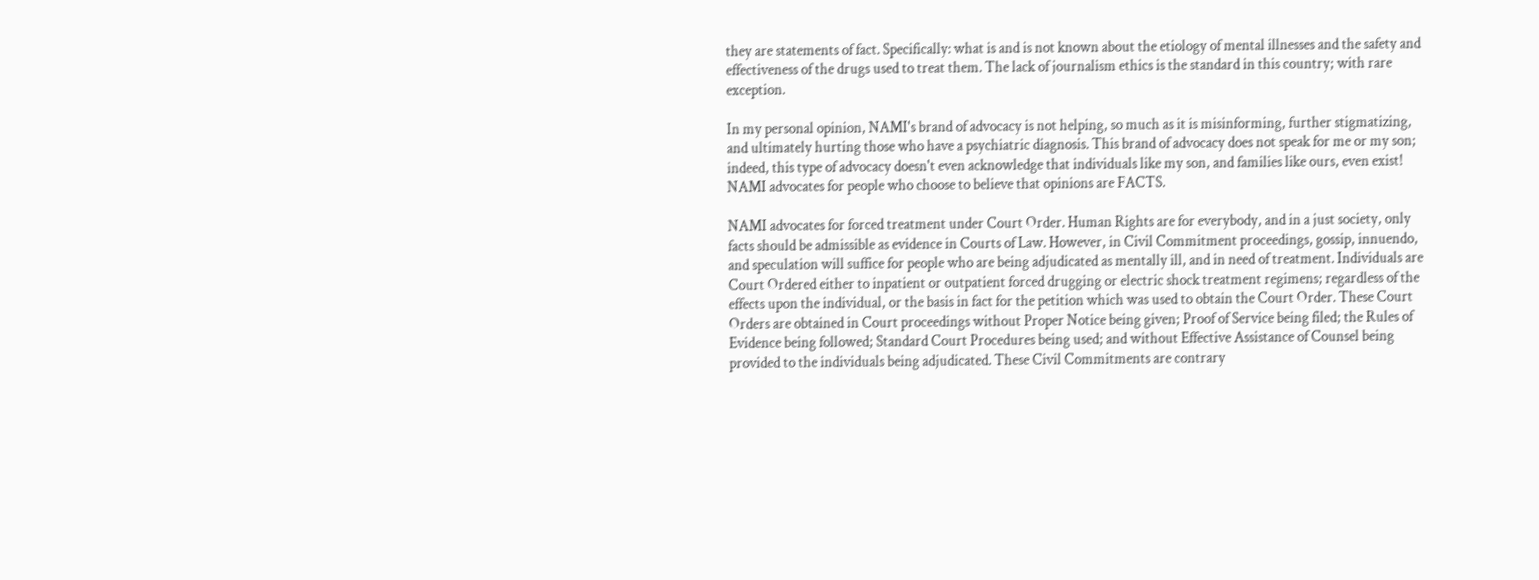they are statements of fact. Specifically: what is and is not known about the etiology of mental illnesses and the safety and effectiveness of the drugs used to treat them. The lack of journalism ethics is the standard in this country; with rare exception.

In my personal opinion, NAMI's brand of advocacy is not helping, so much as it is misinforming, further stigmatizing, and ultimately hurting those who have a psychiatric diagnosis. This brand of advocacy does not speak for me or my son; indeed, this type of advocacy doesn't even acknowledge that individuals like my son, and families like ours, even exist! NAMI advocates for people who choose to believe that opinions are FACTS.

NAMI advocates for forced treatment under Court Order. Human Rights are for everybody, and in a just society, only facts should be admissible as evidence in Courts of Law. However, in Civil Commitment proceedings, gossip, innuendo, and speculation will suffice for people who are being adjudicated as mentally ill, and in need of treatment. Individuals are Court Ordered either to inpatient or outpatient forced drugging or electric shock treatment regimens; regardless of the effects upon the individual, or the basis in fact for the petition which was used to obtain the Court Order. These Court Orders are obtained in Court proceedings without Proper Notice being given; Proof of Service being filed; the Rules of Evidence being followed; Standard Court Procedures being used; and without Effective Assistance of Counsel being provided to the individuals being adjudicated. These Civil Commitments are contrary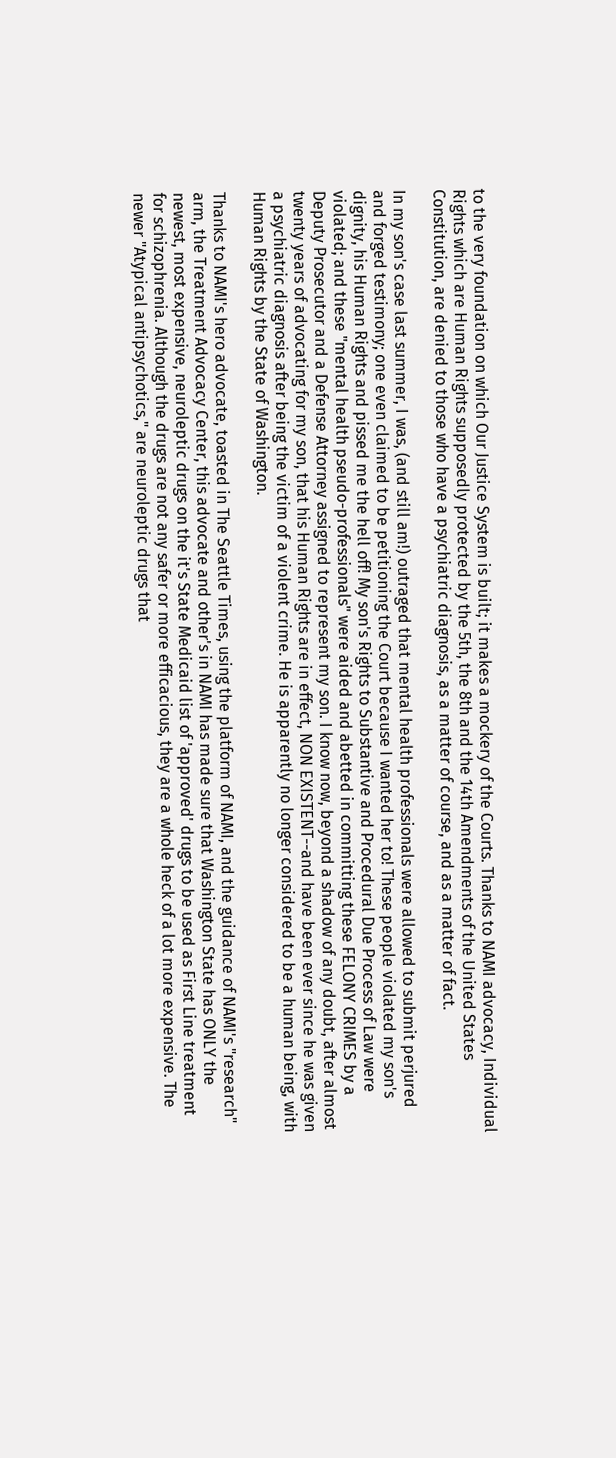to the very foundation on which Our Justice System is built; it makes a mockery of the Courts. Thanks to NAMI advocacy, Individual Rights which are Human Rights supposedly protected by the 5th, the 8th and the 14th Amendments of the United States Constitution, are denied to those who have a psychiatric diagnosis, as a matter of course, and as a matter of fact.

In my son's case last summer, I was, (and still am!) outraged that mental health professionals were allowed to submit perjured and forged testimony; one even claimed to be petitioning the Court because I wanted her to! These people violated my son's dignity, his Human Rights and pissed me the hell off! My son's Rights to Substantive and Procedural Due Process of Law were violated; and these "mental health pseudo-professionals" were aided and abetted in committing these FELONY CRIMES by a Deputy Prosecutor and a Defense Attorney assigned to represent my son. I know now, beyond a shadow of any doubt, after almost twenty years of advocating for my son, that his Human Rights are in effect, NON EXISTENT--and have been ever since he was given a psychiatric diagnosis after being the victim of a violent crime. He is apparently no longer considered to be a human being, with Human Rights by the State of Washington.

Thanks to NAMI's hero advocate, toasted in The Seattle Times, using the platform of NAMI, and the guidance of NAMI's "research" arm, the Treatment Advocacy Center, this advocate and other's in NAMI has made sure that Washington State has ONLY the newest, most expensive, neuroleptic drugs on the it's State Medicaid list of 'approved' drugs to be used as First Line treatment for schizophrenia. Although the drugs are not any safer or more efficacious, they are a whole heck of a lot more expensive. The newer "Atypical antipsychotics," are neuroleptic drugs that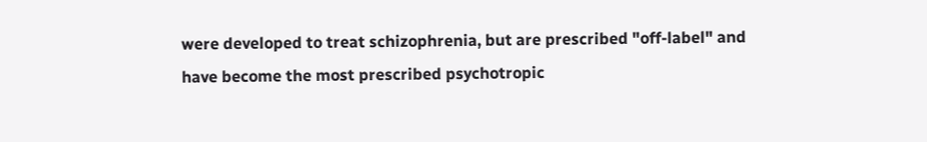were developed to treat schizophrenia, but are prescribed "off-label" and have become the most prescribed psychotropic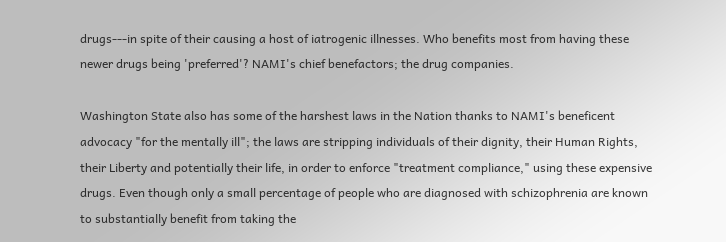drugs---in spite of their causing a host of iatrogenic illnesses. Who benefits most from having these newer drugs being 'preferred'? NAMI's chief benefactors; the drug companies.

Washington State also has some of the harshest laws in the Nation thanks to NAMI's beneficent advocacy "for the mentally ill"; the laws are stripping individuals of their dignity, their Human Rights, their Liberty and potentially their life, in order to enforce "treatment compliance," using these expensive drugs. Even though only a small percentage of people who are diagnosed with schizophrenia are known to substantially benefit from taking the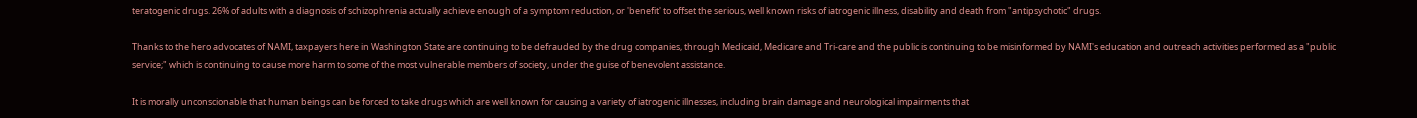teratogenic drugs. 26% of adults with a diagnosis of schizophrenia actually achieve enough of a symptom reduction, or 'benefit' to offset the serious, well known risks of iatrogenic illness, disability and death from "antipsychotic" drugs.

Thanks to the hero advocates of NAMI, taxpayers here in Washington State are continuing to be defrauded by the drug companies, through Medicaid, Medicare and Tri-care and the public is continuing to be misinformed by NAMI's education and outreach activities performed as a "public service;" which is continuing to cause more harm to some of the most vulnerable members of society, under the guise of benevolent assistance.

It is morally unconscionable that human beings can be forced to take drugs which are well known for causing a variety of iatrogenic illnesses, including brain damage and neurological impairments that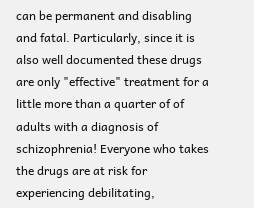can be permanent and disabling and fatal. Particularly, since it is also well documented these drugs are only "effective" treatment for a little more than a quarter of of adults with a diagnosis of schizophrenia! Everyone who takes the drugs are at risk for experiencing debilitating,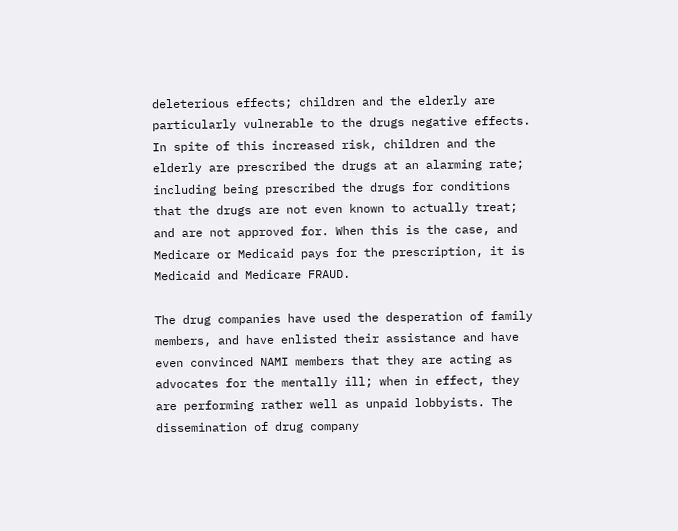deleterious effects; children and the elderly are particularly vulnerable to the drugs negative effects. In spite of this increased risk, children and the elderly are prescribed the drugs at an alarming rate; including being prescribed the drugs for conditions that the drugs are not even known to actually treat; and are not approved for. When this is the case, and Medicare or Medicaid pays for the prescription, it is Medicaid and Medicare FRAUD.

The drug companies have used the desperation of family members, and have enlisted their assistance and have even convinced NAMI members that they are acting as advocates for the mentally ill; when in effect, they are performing rather well as unpaid lobbyists. The dissemination of drug company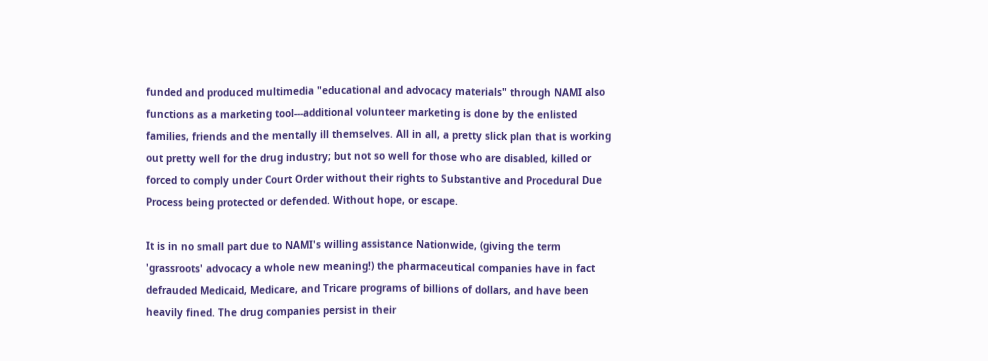funded and produced multimedia "educational and advocacy materials" through NAMI also functions as a marketing tool---additional volunteer marketing is done by the enlisted families, friends and the mentally ill themselves. All in all, a pretty slick plan that is working out pretty well for the drug industry; but not so well for those who are disabled, killed or forced to comply under Court Order without their rights to Substantive and Procedural Due Process being protected or defended. Without hope, or escape.

It is in no small part due to NAMI's willing assistance Nationwide, (giving the term 'grassroots' advocacy a whole new meaning!) the pharmaceutical companies have in fact defrauded Medicaid, Medicare, and Tricare programs of billions of dollars, and have been heavily fined. The drug companies persist in their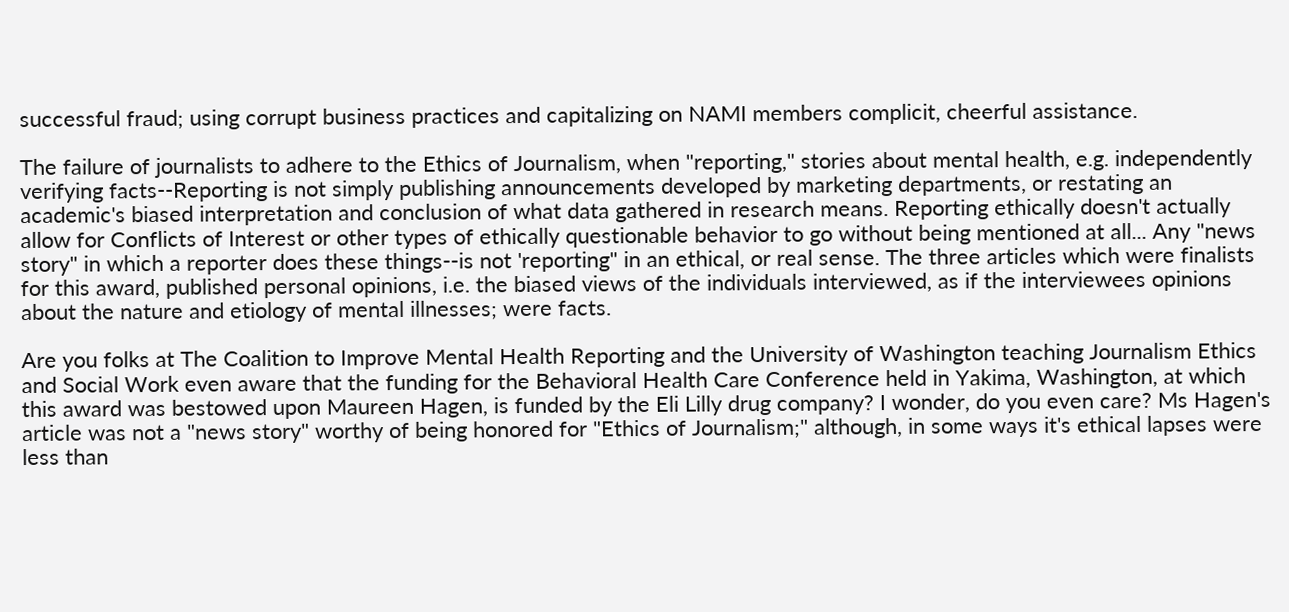successful fraud; using corrupt business practices and capitalizing on NAMI members complicit, cheerful assistance.

The failure of journalists to adhere to the Ethics of Journalism, when "reporting," stories about mental health, e.g. independently verifying facts--Reporting is not simply publishing announcements developed by marketing departments, or restating an academic's biased interpretation and conclusion of what data gathered in research means. Reporting ethically doesn't actually allow for Conflicts of Interest or other types of ethically questionable behavior to go without being mentioned at all... Any "news story" in which a reporter does these things--is not 'reporting" in an ethical, or real sense. The three articles which were finalists for this award, published personal opinions, i.e. the biased views of the individuals interviewed, as if the interviewees opinions about the nature and etiology of mental illnesses; were facts.

Are you folks at The Coalition to Improve Mental Health Reporting and the University of Washington teaching Journalism Ethics and Social Work even aware that the funding for the Behavioral Health Care Conference held in Yakima, Washington, at which this award was bestowed upon Maureen Hagen, is funded by the Eli Lilly drug company? I wonder, do you even care? Ms Hagen's article was not a "news story" worthy of being honored for "Ethics of Journalism;" although, in some ways it's ethical lapses were less than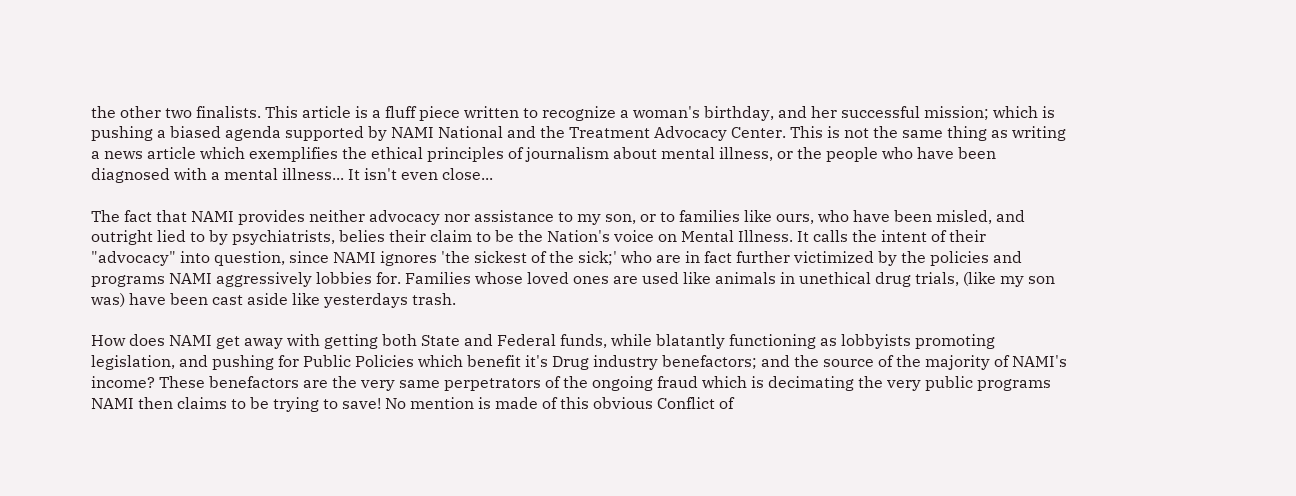the other two finalists. This article is a fluff piece written to recognize a woman's birthday, and her successful mission; which is pushing a biased agenda supported by NAMI National and the Treatment Advocacy Center. This is not the same thing as writing a news article which exemplifies the ethical principles of journalism about mental illness, or the people who have been diagnosed with a mental illness... It isn't even close...

The fact that NAMI provides neither advocacy nor assistance to my son, or to families like ours, who have been misled, and outright lied to by psychiatrists, belies their claim to be the Nation's voice on Mental Illness. It calls the intent of their "advocacy" into question, since NAMI ignores 'the sickest of the sick;' who are in fact further victimized by the policies and programs NAMI aggressively lobbies for. Families whose loved ones are used like animals in unethical drug trials, (like my son was) have been cast aside like yesterdays trash.

How does NAMI get away with getting both State and Federal funds, while blatantly functioning as lobbyists promoting legislation, and pushing for Public Policies which benefit it's Drug industry benefactors; and the source of the majority of NAMI's income? These benefactors are the very same perpetrators of the ongoing fraud which is decimating the very public programs NAMI then claims to be trying to save! No mention is made of this obvious Conflict of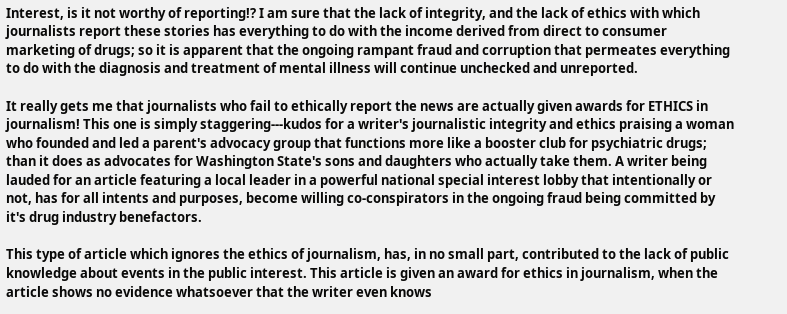Interest, is it not worthy of reporting!? I am sure that the lack of integrity, and the lack of ethics with which journalists report these stories has everything to do with the income derived from direct to consumer marketing of drugs; so it is apparent that the ongoing rampant fraud and corruption that permeates everything to do with the diagnosis and treatment of mental illness will continue unchecked and unreported.

It really gets me that journalists who fail to ethically report the news are actually given awards for ETHICS in journalism! This one is simply staggering---kudos for a writer's journalistic integrity and ethics praising a woman who founded and led a parent's advocacy group that functions more like a booster club for psychiatric drugs; than it does as advocates for Washington State's sons and daughters who actually take them. A writer being lauded for an article featuring a local leader in a powerful national special interest lobby that intentionally or not, has for all intents and purposes, become willing co-conspirators in the ongoing fraud being committed by it's drug industry benefactors.

This type of article which ignores the ethics of journalism, has, in no small part, contributed to the lack of public knowledge about events in the public interest. This article is given an award for ethics in journalism, when the article shows no evidence whatsoever that the writer even knows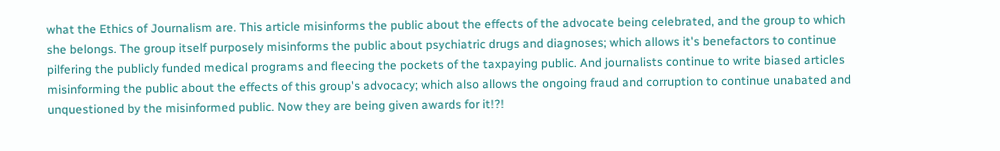what the Ethics of Journalism are. This article misinforms the public about the effects of the advocate being celebrated, and the group to which she belongs. The group itself purposely misinforms the public about psychiatric drugs and diagnoses; which allows it's benefactors to continue pilfering the publicly funded medical programs and fleecing the pockets of the taxpaying public. And journalists continue to write biased articles misinforming the public about the effects of this group's advocacy; which also allows the ongoing fraud and corruption to continue unabated and unquestioned by the misinformed public. Now they are being given awards for it!?!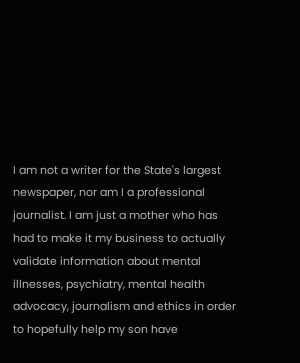I am not a writer for the State's largest newspaper, nor am I a professional journalist. I am just a mother who has had to make it my business to actually validate information about mental illnesses, psychiatry, mental health advocacy, journalism and ethics in order to hopefully help my son have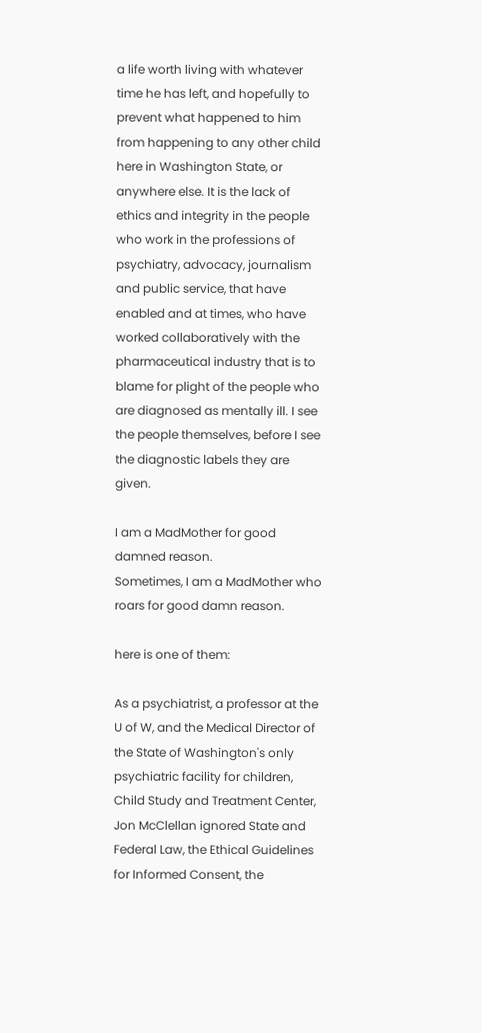a life worth living with whatever time he has left, and hopefully to prevent what happened to him from happening to any other child here in Washington State, or anywhere else. It is the lack of ethics and integrity in the people who work in the professions of psychiatry, advocacy, journalism and public service, that have enabled and at times, who have worked collaboratively with the pharmaceutical industry that is to blame for plight of the people who are diagnosed as mentally ill. I see the people themselves, before I see the diagnostic labels they are given.

I am a MadMother for good damned reason.
Sometimes, I am a MadMother who roars for good damn reason.

here is one of them:

As a psychiatrist, a professor at the U of W, and the Medical Director of the State of Washington's only psychiatric facility for children, Child Study and Treatment Center, Jon McClellan ignored State and Federal Law, the Ethical Guidelines for Informed Consent, the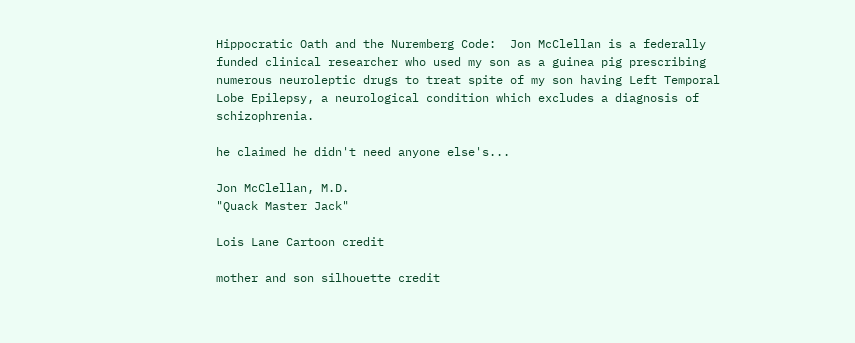Hippocratic Oath and the Nuremberg Code:  Jon McClellan is a federally funded clinical researcher who used my son as a guinea pig prescribing numerous neuroleptic drugs to treat spite of my son having Left Temporal Lobe Epilepsy, a neurological condition which excludes a diagnosis of schizophrenia.

he claimed he didn't need anyone else's...

Jon McClellan, M.D.
"Quack Master Jack"

Lois Lane Cartoon credit

mother and son silhouette credit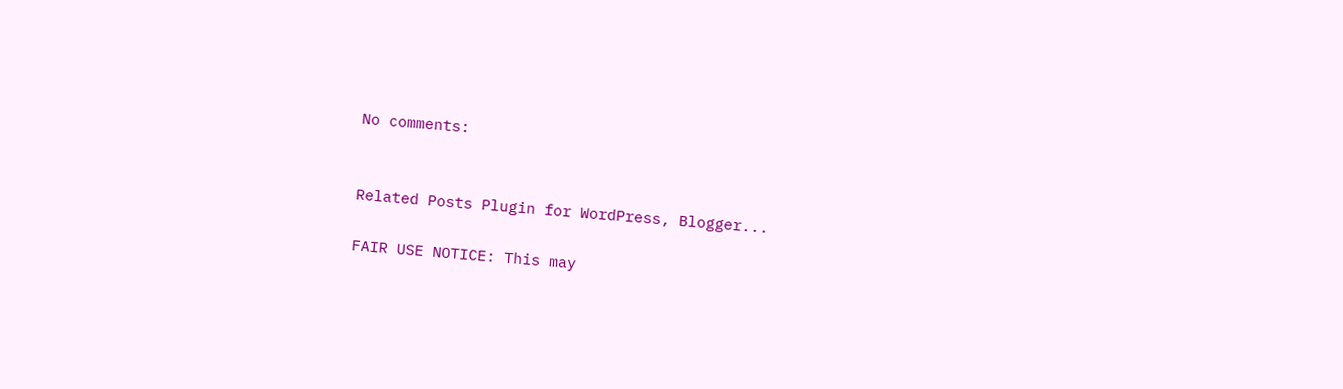No comments:


Related Posts Plugin for WordPress, Blogger...

FAIR USE NOTICE: This may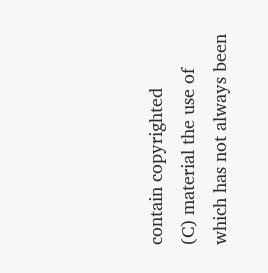contain copyrighted
(C) material the use of which has not always been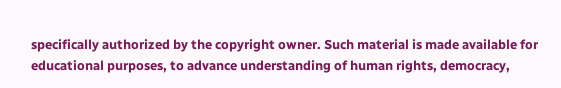specifically authorized by the copyright owner. Such material is made available for educational purposes, to advance understanding of human rights, democracy,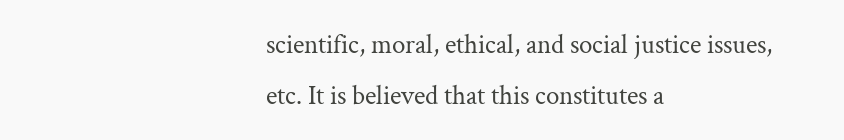scientific, moral, ethical, and social justice issues, etc. It is believed that this constitutes a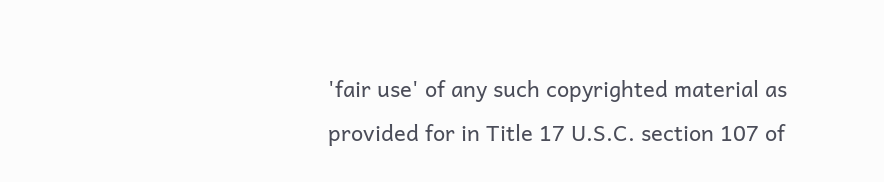'fair use' of any such copyrighted material as provided for in Title 17 U.S.C. section 107 of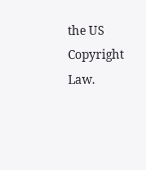the US Copyright Law.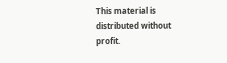This material is distributed without profit.